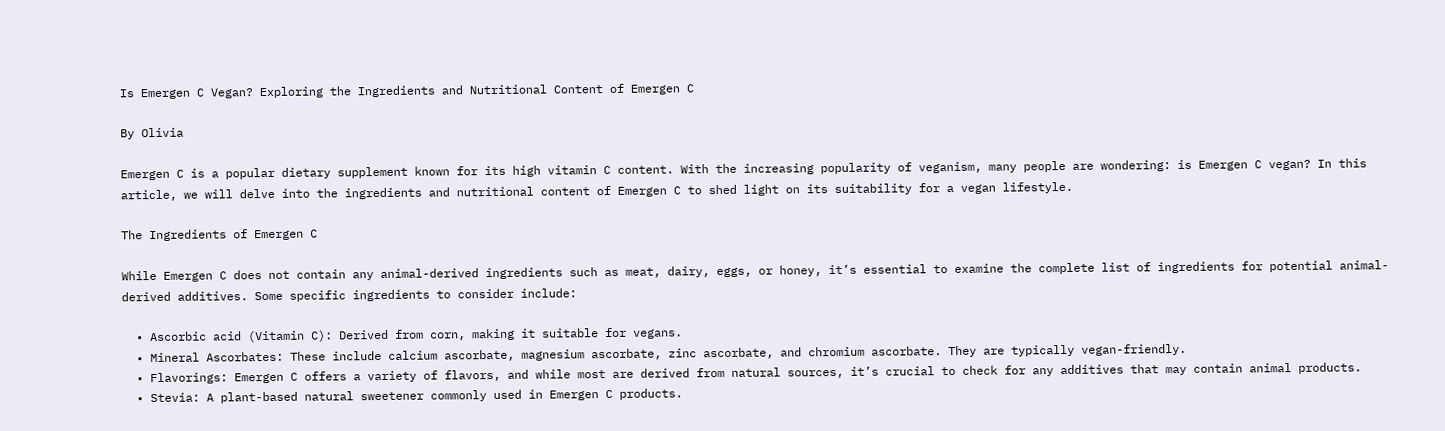Is Emergen C Vegan? Exploring the Ingredients and Nutritional Content of Emergen C

By Olivia

Emergen C is a popular dietary supplement known for its high vitamin C content. With the increasing popularity of veganism, many people are wondering: is Emergen C vegan? In this article, we will delve into the ingredients and nutritional content of Emergen C to shed light on its suitability for a vegan lifestyle.

The Ingredients of Emergen C

While Emergen C does not contain any animal-derived ingredients such as meat, dairy, eggs, or honey, it’s essential to examine the complete list of ingredients for potential animal-derived additives. Some specific ingredients to consider include:

  • Ascorbic acid (Vitamin C): Derived from corn, making it suitable for vegans.
  • Mineral Ascorbates: These include calcium ascorbate, magnesium ascorbate, zinc ascorbate, and chromium ascorbate. They are typically vegan-friendly.
  • Flavorings: Emergen C offers a variety of flavors, and while most are derived from natural sources, it’s crucial to check for any additives that may contain animal products.
  • Stevia: A plant-based natural sweetener commonly used in Emergen C products.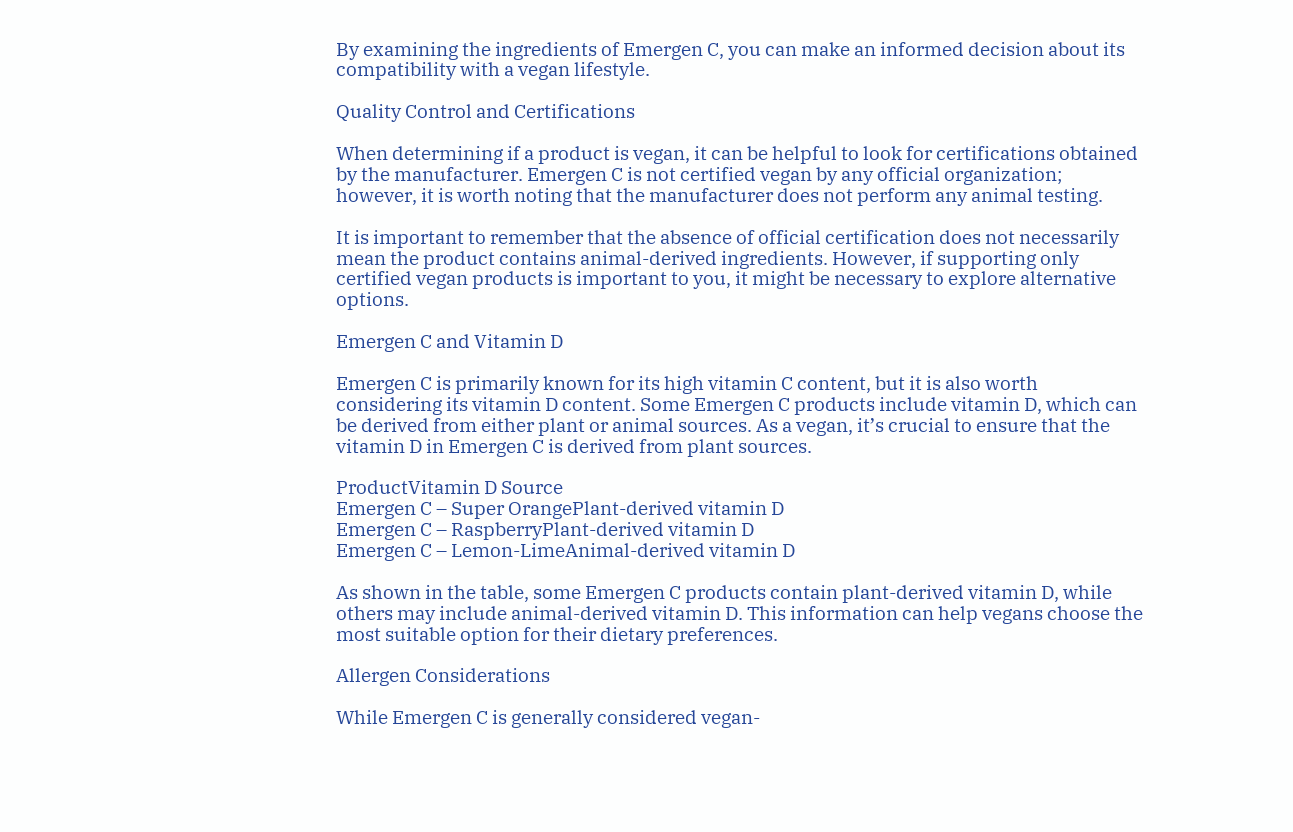By examining the ingredients of Emergen C, you can make an informed decision about its compatibility with a vegan lifestyle.

Quality Control and Certifications

When determining if a product is vegan, it can be helpful to look for certifications obtained by the manufacturer. Emergen C is not certified vegan by any official organization; however, it is worth noting that the manufacturer does not perform any animal testing.

It is important to remember that the absence of official certification does not necessarily mean the product contains animal-derived ingredients. However, if supporting only certified vegan products is important to you, it might be necessary to explore alternative options.

Emergen C and Vitamin D

Emergen C is primarily known for its high vitamin C content, but it is also worth considering its vitamin D content. Some Emergen C products include vitamin D, which can be derived from either plant or animal sources. As a vegan, it’s crucial to ensure that the vitamin D in Emergen C is derived from plant sources.

ProductVitamin D Source
Emergen C – Super OrangePlant-derived vitamin D
Emergen C – RaspberryPlant-derived vitamin D
Emergen C – Lemon-LimeAnimal-derived vitamin D

As shown in the table, some Emergen C products contain plant-derived vitamin D, while others may include animal-derived vitamin D. This information can help vegans choose the most suitable option for their dietary preferences.

Allergen Considerations

While Emergen C is generally considered vegan-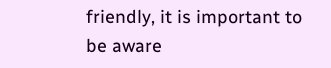friendly, it is important to be aware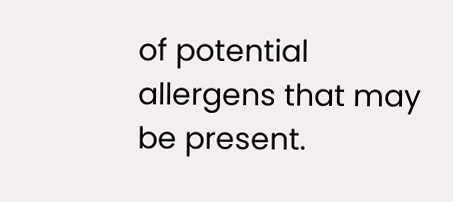of potential allergens that may be present.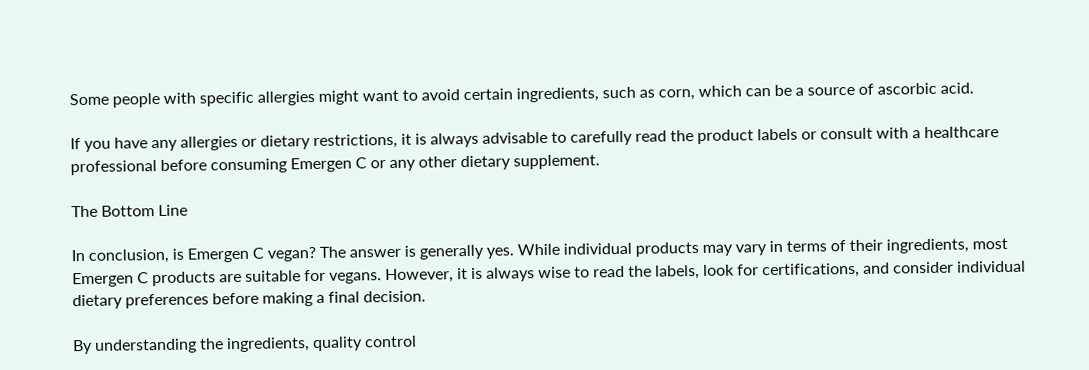Some people with specific allergies might want to avoid certain ingredients, such as corn, which can be a source of ascorbic acid.

If you have any allergies or dietary restrictions, it is always advisable to carefully read the product labels or consult with a healthcare professional before consuming Emergen C or any other dietary supplement.

The Bottom Line

In conclusion, is Emergen C vegan? The answer is generally yes. While individual products may vary in terms of their ingredients, most Emergen C products are suitable for vegans. However, it is always wise to read the labels, look for certifications, and consider individual dietary preferences before making a final decision.

By understanding the ingredients, quality control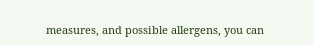measures, and possible allergens, you can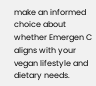make an informed choice about whether Emergen C aligns with your vegan lifestyle and dietary needs.